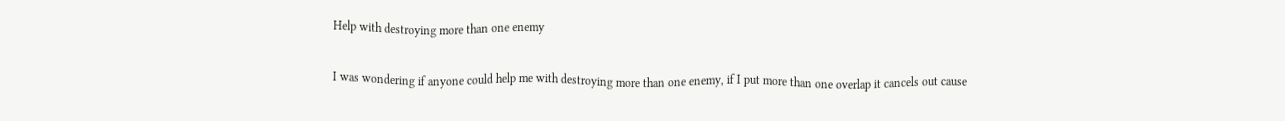Help with destroying more than one enemy

I was wondering if anyone could help me with destroying more than one enemy, if I put more than one overlap it cancels out cause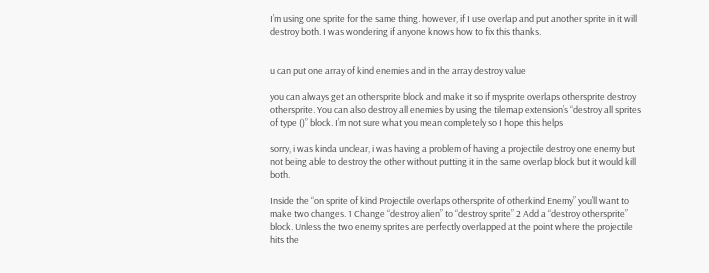I’m using one sprite for the same thing. however, if I use overlap and put another sprite in it will destroy both. I was wondering if anyone knows how to fix this thanks.


u can put one array of kind enemies and in the array destroy value

you can always get an othersprite block and make it so if mysprite overlaps othersprite destroy othersprite. You can also destroy all enemies by using the tilemap extension’s “destroy all sprites of type ()” block. I’m not sure what you mean completely so I hope this helps

sorry, i was kinda unclear, i was having a problem of having a projectile destroy one enemy but not being able to destroy the other without putting it in the same overlap block but it would kill both.

Inside the “on sprite of kind Projectile overlaps othersprite of otherkind Enemy” you’ll want to make two changes. 1 Change “destroy alien” to “destroy sprite” 2 Add a “destroy othersprite” block. Unless the two enemy sprites are perfectly overlapped at the point where the projectile hits the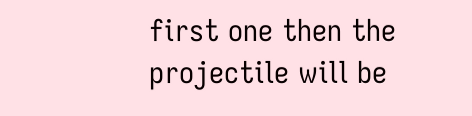first one then the projectile will be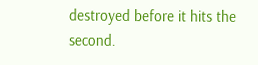destroyed before it hits the second.